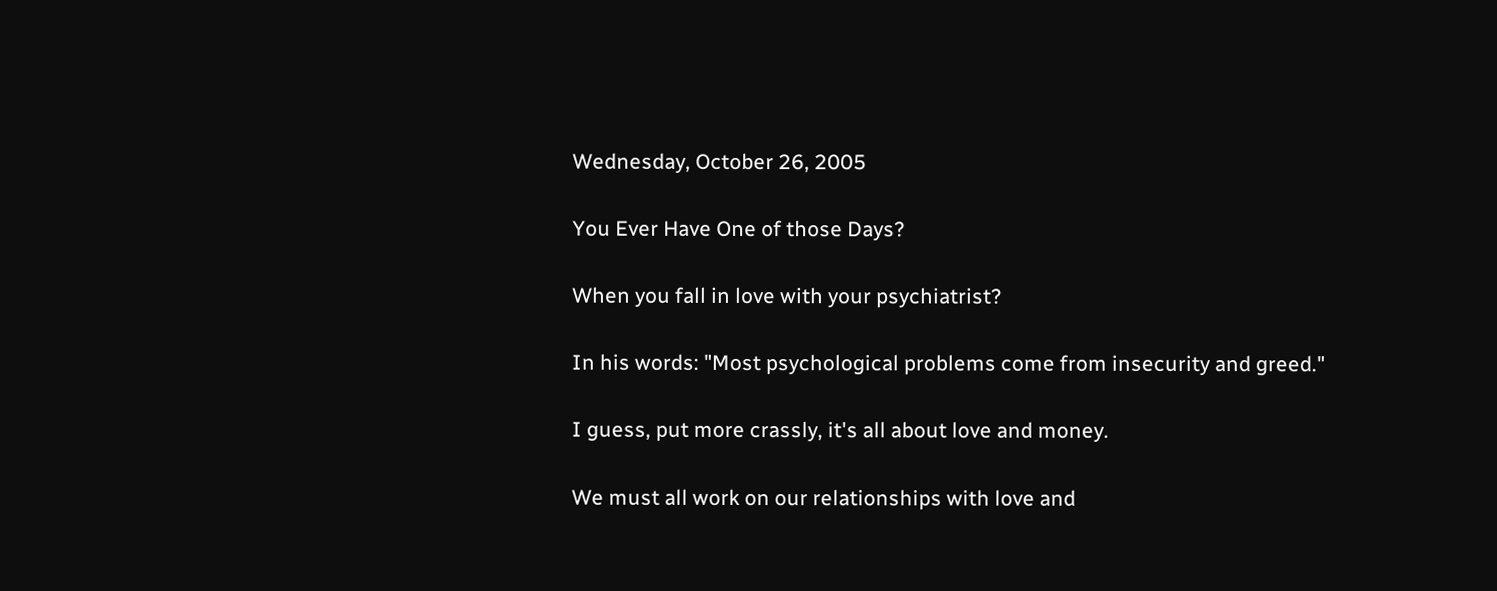Wednesday, October 26, 2005

You Ever Have One of those Days?

When you fall in love with your psychiatrist?

In his words: "Most psychological problems come from insecurity and greed."

I guess, put more crassly, it's all about love and money.

We must all work on our relationships with love and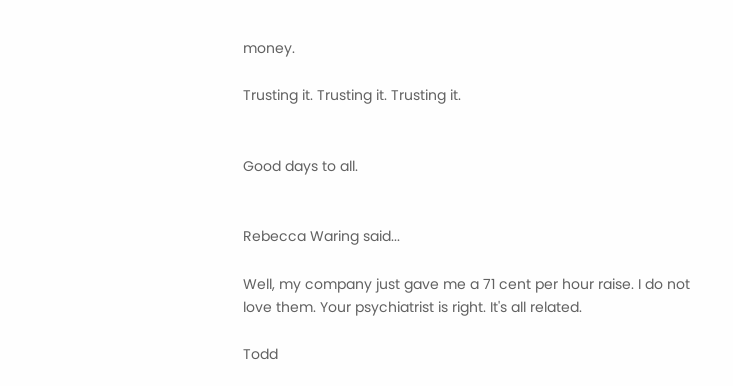money.

Trusting it. Trusting it. Trusting it.


Good days to all.


Rebecca Waring said...

Well, my company just gave me a 71 cent per hour raise. I do not love them. Your psychiatrist is right. It's all related.

Todd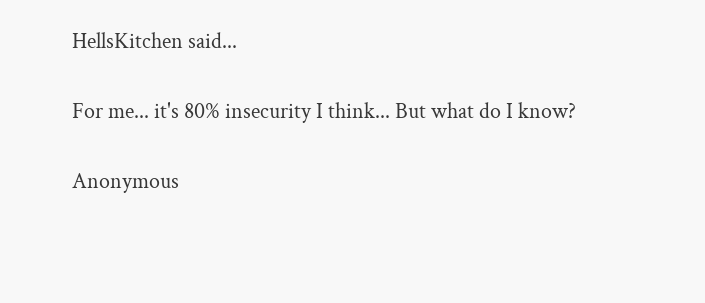HellsKitchen said...

For me... it's 80% insecurity I think... But what do I know?

Anonymous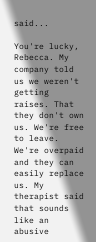said...

You're lucky, Rebecca. My company told us we weren't getting raises. That they don't own us. We're free to leave. We're overpaid and they can easily replace us. My therapist said that sounds like an abusive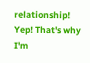relationship! Yep! That's why I'm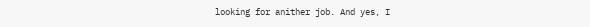looking for anither job. And yes, I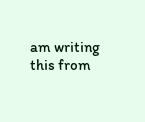am writing this from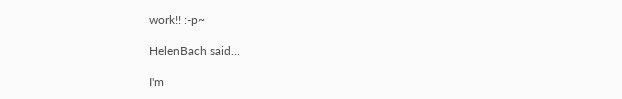work!! :-p~

HelenBach said...

I'm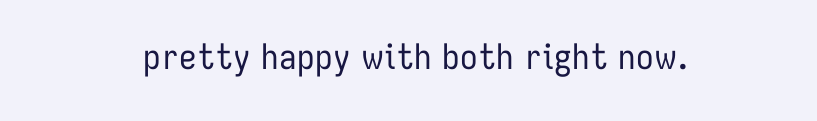pretty happy with both right now.